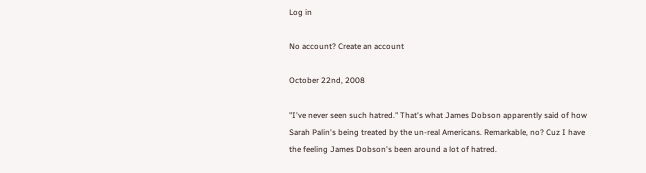Log in

No account? Create an account

October 22nd, 2008

"I've never seen such hatred." That's what James Dobson apparently said of how Sarah Palin's being treated by the un-real Americans. Remarkable, no? Cuz I have the feeling James Dobson's been around a lot of hatred.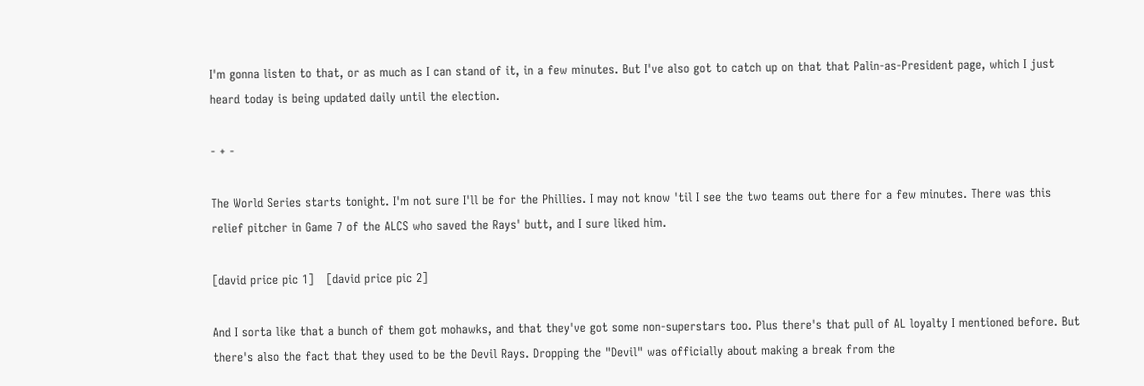I'm gonna listen to that, or as much as I can stand of it, in a few minutes. But I've also got to catch up on that that Palin-as-President page, which I just heard today is being updated daily until the election.

- + -

The World Series starts tonight. I'm not sure I'll be for the Phillies. I may not know 'til I see the two teams out there for a few minutes. There was this relief pitcher in Game 7 of the ALCS who saved the Rays' butt, and I sure liked him.

[david price pic 1]   [david price pic 2]

And I sorta like that a bunch of them got mohawks, and that they've got some non-superstars too. Plus there's that pull of AL loyalty I mentioned before. But there's also the fact that they used to be the Devil Rays. Dropping the "Devil" was officially about making a break from the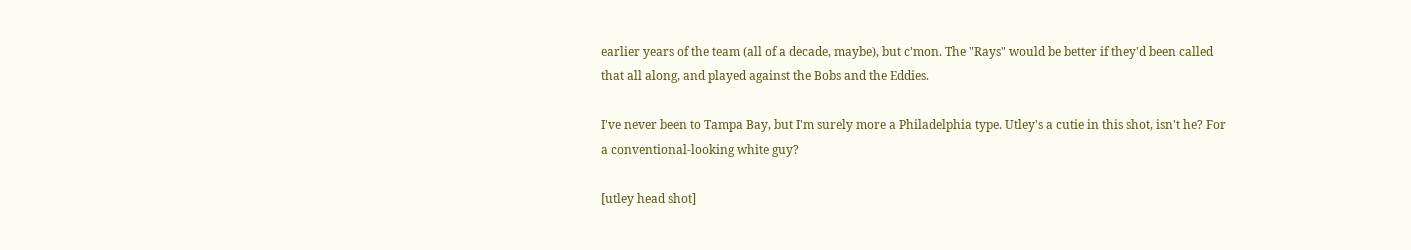earlier years of the team (all of a decade, maybe), but c'mon. The "Rays" would be better if they'd been called that all along, and played against the Bobs and the Eddies.

I've never been to Tampa Bay, but I'm surely more a Philadelphia type. Utley's a cutie in this shot, isn't he? For a conventional-looking white guy?

[utley head shot]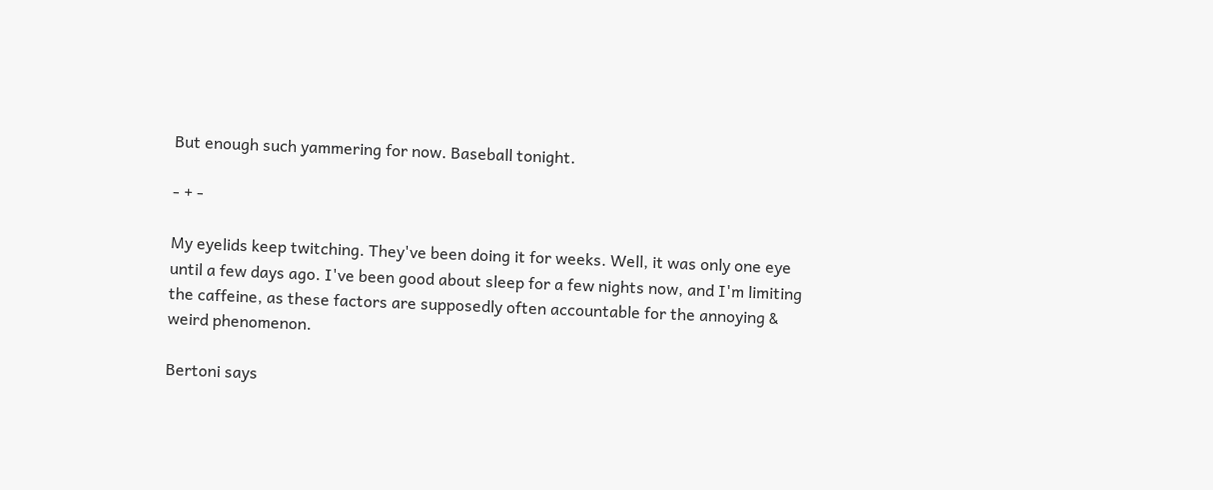But enough such yammering for now. Baseball tonight.

- + -

My eyelids keep twitching. They've been doing it for weeks. Well, it was only one eye until a few days ago. I've been good about sleep for a few nights now, and I'm limiting the caffeine, as these factors are supposedly often accountable for the annoying & weird phenomenon.

Bertoni says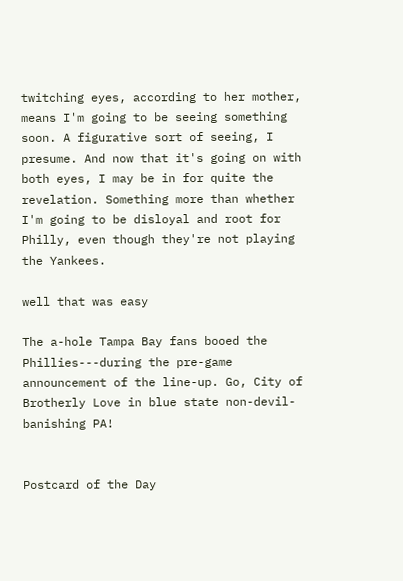twitching eyes, according to her mother, means I'm going to be seeing something soon. A figurative sort of seeing, I presume. And now that it's going on with both eyes, I may be in for quite the revelation. Something more than whether I'm going to be disloyal and root for Philly, even though they're not playing the Yankees.

well that was easy

The a-hole Tampa Bay fans booed the Phillies---during the pre-game announcement of the line-up. Go, City of Brotherly Love in blue state non-devil-banishing PA!


Postcard of the Day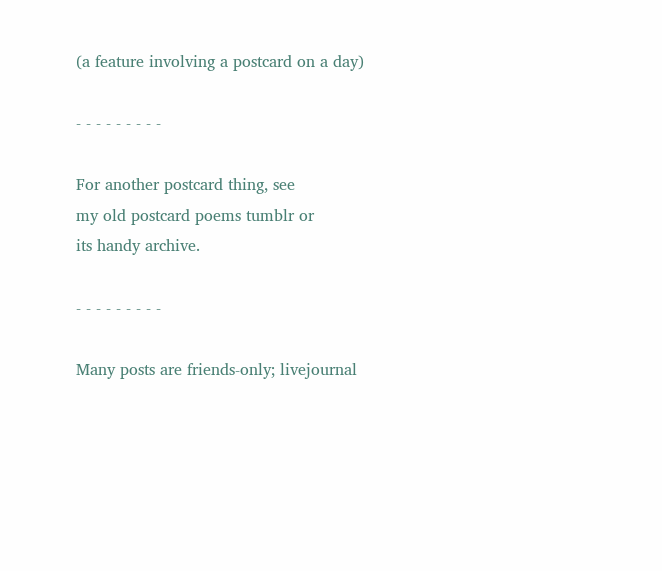(a feature involving a postcard on a day)

- - - - - - - - -

For another postcard thing, see
my old postcard poems tumblr or
its handy archive.

- - - - - - - - -

Many posts are friends-only; livejournal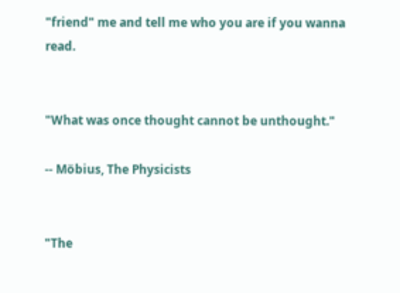"friend" me and tell me who you are if you wanna read.


"What was once thought cannot be unthought."

-- Möbius, The Physicists


"The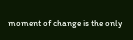moment of change is the only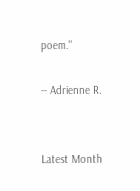poem."

-- Adrienne R.


Latest Month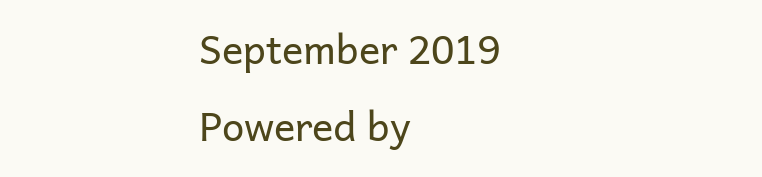September 2019
Powered by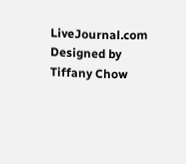LiveJournal.com
Designed by Tiffany Chow